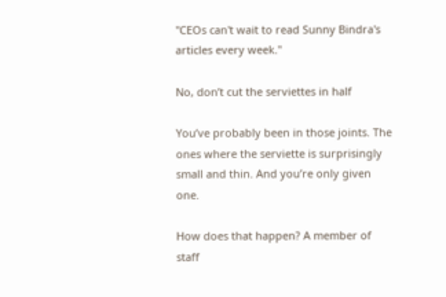"CEOs can't wait to read Sunny Bindra's articles every week."

No, don’t cut the serviettes in half

You’ve probably been in those joints. The ones where the serviette is surprisingly small and thin. And you’re only given one.

How does that happen? A member of staff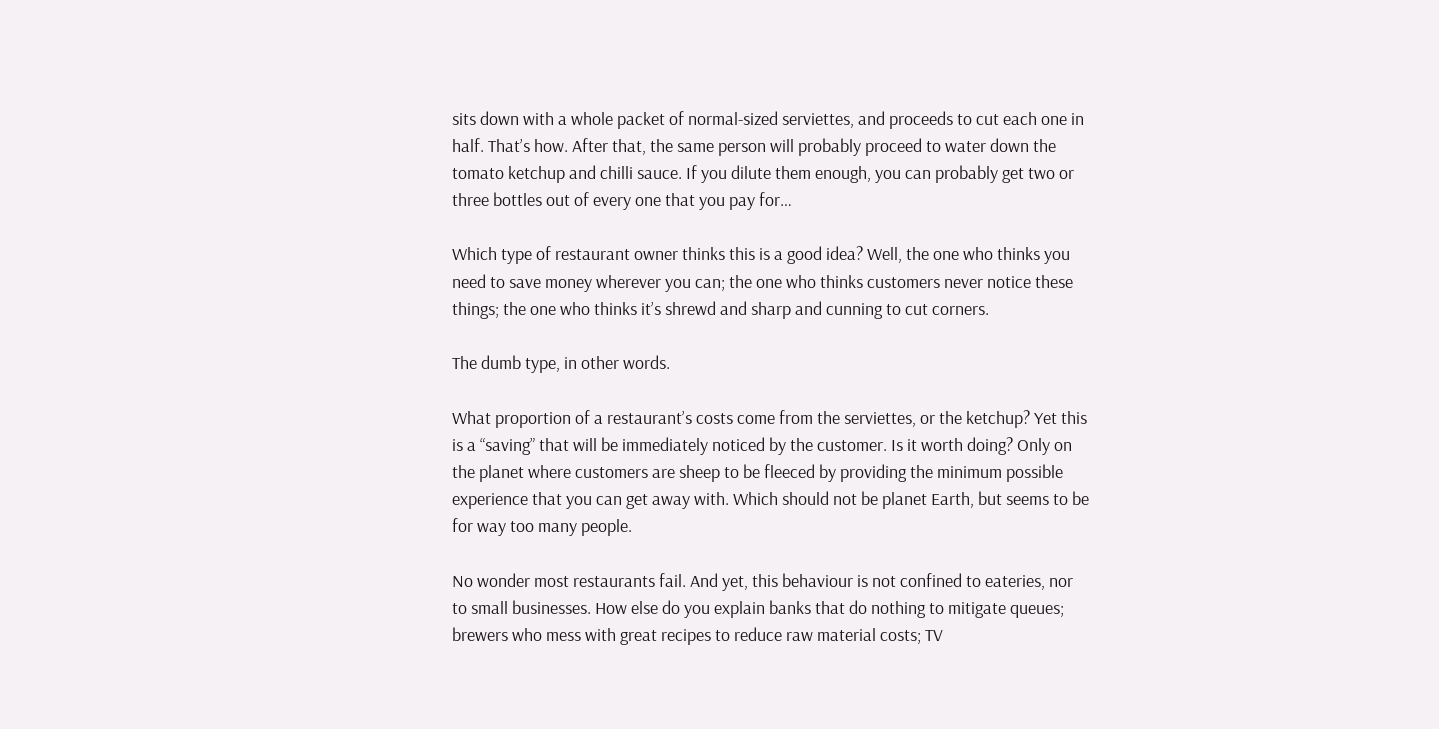sits down with a whole packet of normal-sized serviettes, and proceeds to cut each one in half. That’s how. After that, the same person will probably proceed to water down the tomato ketchup and chilli sauce. If you dilute them enough, you can probably get two or three bottles out of every one that you pay for…

Which type of restaurant owner thinks this is a good idea? Well, the one who thinks you need to save money wherever you can; the one who thinks customers never notice these things; the one who thinks it’s shrewd and sharp and cunning to cut corners.

The dumb type, in other words.

What proportion of a restaurant’s costs come from the serviettes, or the ketchup? Yet this is a “saving” that will be immediately noticed by the customer. Is it worth doing? Only on the planet where customers are sheep to be fleeced by providing the minimum possible experience that you can get away with. Which should not be planet Earth, but seems to be for way too many people.

No wonder most restaurants fail. And yet, this behaviour is not confined to eateries, nor to small businesses. How else do you explain banks that do nothing to mitigate queues; brewers who mess with great recipes to reduce raw material costs; TV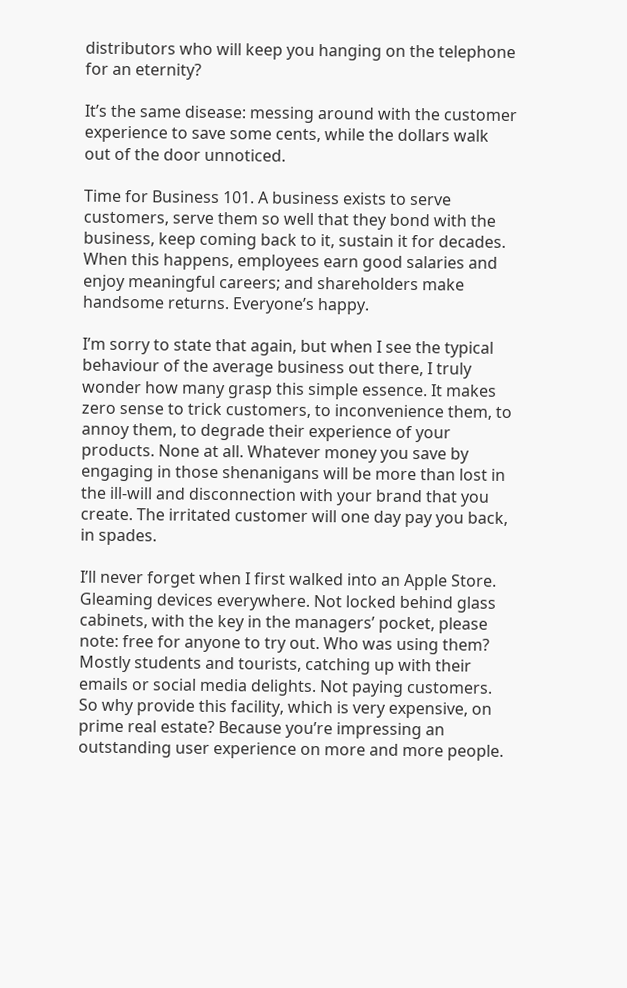distributors who will keep you hanging on the telephone for an eternity?

It’s the same disease: messing around with the customer experience to save some cents, while the dollars walk out of the door unnoticed.

Time for Business 101. A business exists to serve customers, serve them so well that they bond with the business, keep coming back to it, sustain it for decades. When this happens, employees earn good salaries and enjoy meaningful careers; and shareholders make handsome returns. Everyone’s happy.

I’m sorry to state that again, but when I see the typical behaviour of the average business out there, I truly wonder how many grasp this simple essence. It makes zero sense to trick customers, to inconvenience them, to annoy them, to degrade their experience of your products. None at all. Whatever money you save by engaging in those shenanigans will be more than lost in the ill-will and disconnection with your brand that you create. The irritated customer will one day pay you back, in spades.

I’ll never forget when I first walked into an Apple Store. Gleaming devices everywhere. Not locked behind glass cabinets, with the key in the managers’ pocket, please note: free for anyone to try out. Who was using them? Mostly students and tourists, catching up with their emails or social media delights. Not paying customers. So why provide this facility, which is very expensive, on prime real estate? Because you’re impressing an outstanding user experience on more and more people.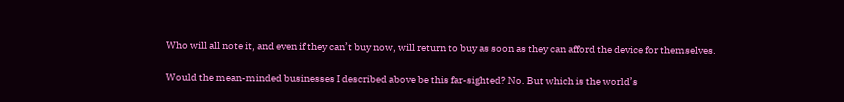Who will all note it, and even if they can’t buy now, will return to buy as soon as they can afford the device for themselves.

Would the mean-minded businesses I described above be this far-sighted? No. But which is the world’s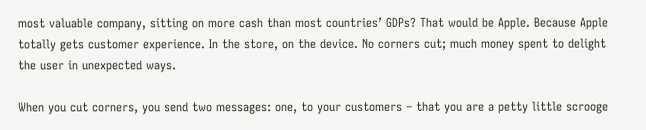most valuable company, sitting on more cash than most countries’ GDPs? That would be Apple. Because Apple totally gets customer experience. In the store, on the device. No corners cut; much money spent to delight the user in unexpected ways.

When you cut corners, you send two messages: one, to your customers – that you are a petty little scrooge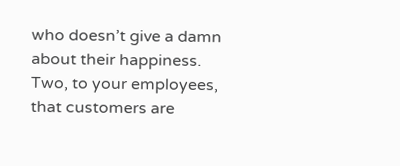who doesn’t give a damn about their happiness. Two, to your employees, that customers are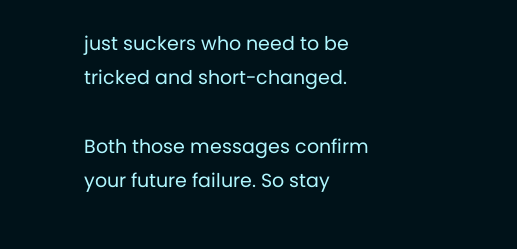just suckers who need to be tricked and short-changed.

Both those messages confirm your future failure. So stay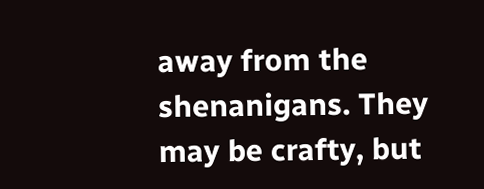away from the shenanigans. They may be crafty, but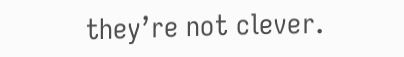they’re not clever.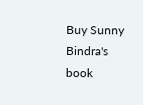Buy Sunny Bindra's book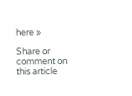here »

Share or comment on this article